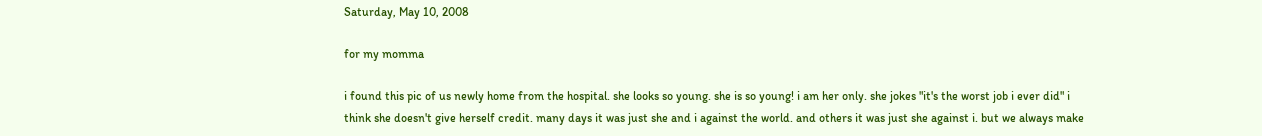Saturday, May 10, 2008

for my momma

i found this pic of us newly home from the hospital. she looks so young. she is so young! i am her only. she jokes "it's the worst job i ever did" i think she doesn't give herself credit. many days it was just she and i against the world. and others it was just she against i. but we always make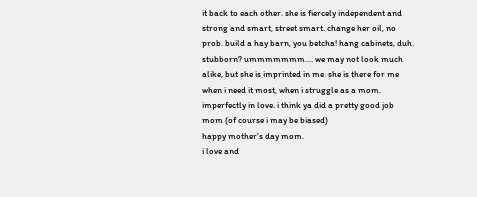it back to each other. she is fiercely independent and strong and smart, street smart. change her oil, no prob. build a hay barn, you betcha! hang cabinets, duh. stubborn? ummmmmmm.... we may not look much alike, but she is imprinted in me. she is there for me when i need it most, when i struggle as a mom. imperfectly in love. i think ya did a pretty good job mom (of course i may be biased)
happy mother's day mom.
i love and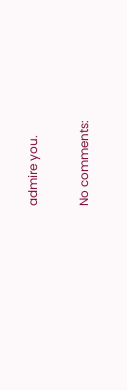admire you.

No comments: